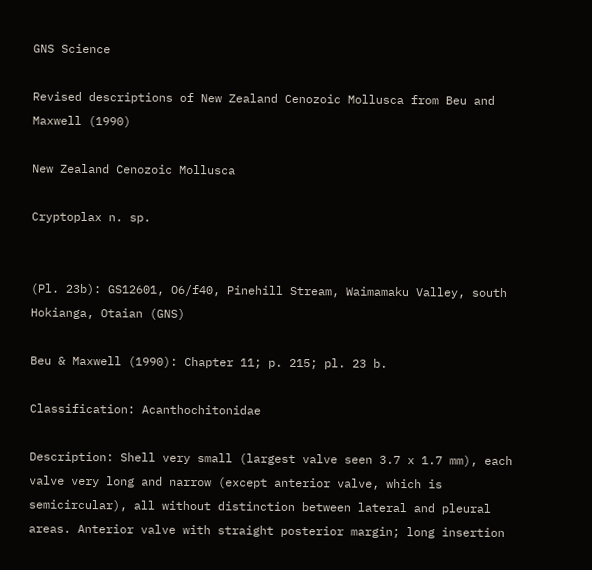GNS Science

Revised descriptions of New Zealand Cenozoic Mollusca from Beu and Maxwell (1990)

New Zealand Cenozoic Mollusca

Cryptoplax n. sp.


(Pl. 23b): GS12601, O6/f40, Pinehill Stream, Waimamaku Valley, south Hokianga, Otaian (GNS)

Beu & Maxwell (1990): Chapter 11; p. 215; pl. 23 b.

Classification: Acanthochitonidae

Description: Shell very small (largest valve seen 3.7 x 1.7 mm), each valve very long and narrow (except anterior valve, which is semicircular), all without distinction between lateral and pleural areas. Anterior valve with straight posterior margin; long insertion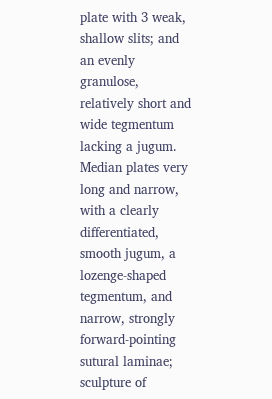plate with 3 weak, shallow slits; and an evenly granulose, relatively short and wide tegmentum lacking a jugum. Median plates very long and narrow, with a clearly differentiated, smooth jugum, a lozenge-shaped tegmentum, and narrow, strongly forward-pointing sutural laminae; sculpture of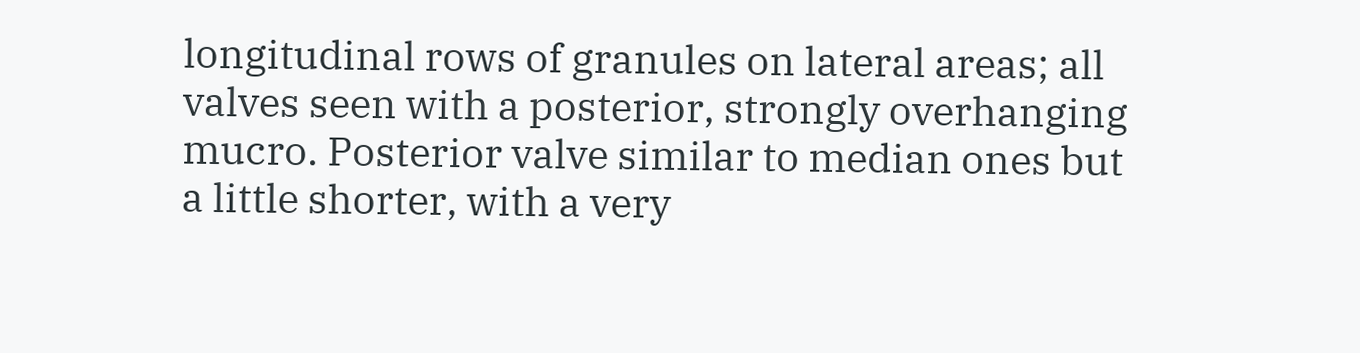longitudinal rows of granules on lateral areas; all valves seen with a posterior, strongly overhanging mucro. Posterior valve similar to median ones but a little shorter, with a very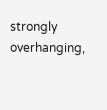strongly overhanging,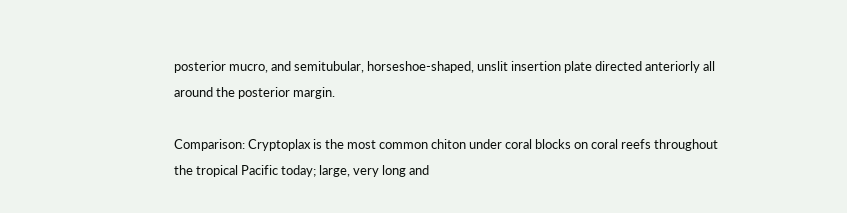posterior mucro, and semitubular, horseshoe-shaped, unslit insertion plate directed anteriorly all around the posterior margin.

Comparison: Cryptoplax is the most common chiton under coral blocks on coral reefs throughout the tropical Pacific today; large, very long and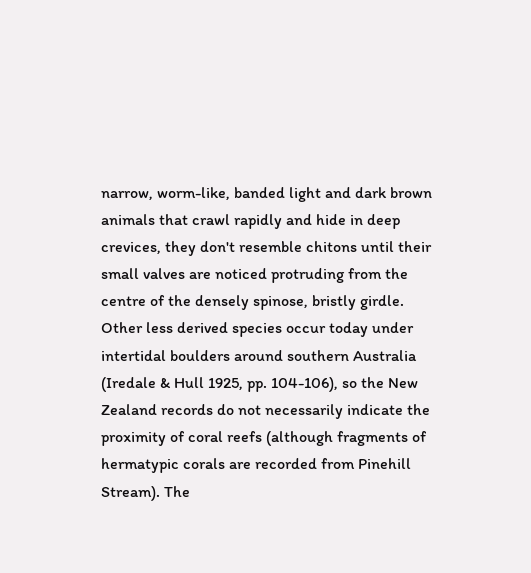narrow, worm-like, banded light and dark brown animals that crawl rapidly and hide in deep crevices, they don't resemble chitons until their small valves are noticed protruding from the centre of the densely spinose, bristly girdle. Other less derived species occur today under intertidal boulders around southern Australia (Iredale & Hull 1925, pp. 104-106), so the New Zealand records do not necessarily indicate the proximity of coral reefs (although fragments of hermatypic corals are recorded from Pinehill Stream). The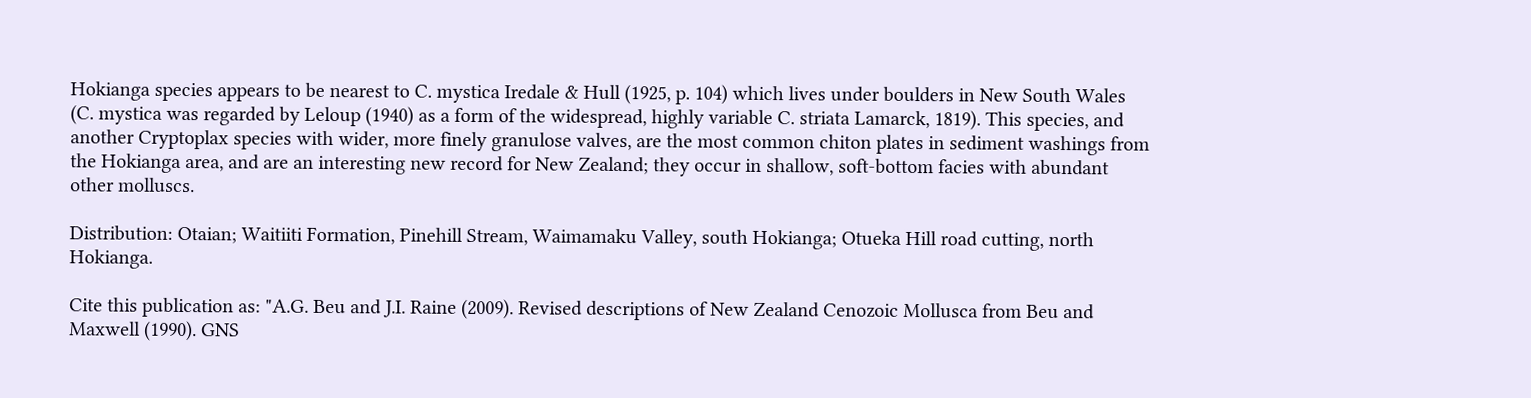Hokianga species appears to be nearest to C. mystica Iredale & Hull (1925, p. 104) which lives under boulders in New South Wales (C. mystica was regarded by Leloup (1940) as a form of the widespread, highly variable C. striata Lamarck, 1819). This species, and another Cryptoplax species with wider, more finely granulose valves, are the most common chiton plates in sediment washings from the Hokianga area, and are an interesting new record for New Zealand; they occur in shallow, soft-bottom facies with abundant other molluscs.

Distribution: Otaian; Waitiiti Formation, Pinehill Stream, Waimamaku Valley, south Hokianga; Otueka Hill road cutting, north Hokianga.

Cite this publication as: "A.G. Beu and J.I. Raine (2009). Revised descriptions of New Zealand Cenozoic Mollusca from Beu and Maxwell (1990). GNS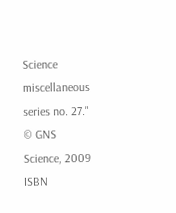Science miscellaneous series no. 27."
© GNS Science, 2009
ISBN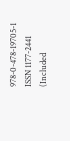978-0-478-19705-1
ISSN 1177-2441
(Included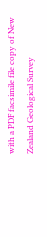with a PDF facsimile file copy of New Zealand Geological Survey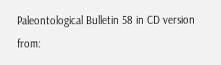Paleontological Bulletin 58 in CD version from: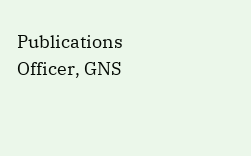Publications Officer, GNS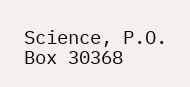Science, P.O. Box 30368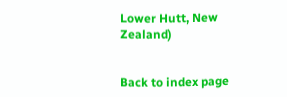Lower Hutt, New Zealand)


Back to index page